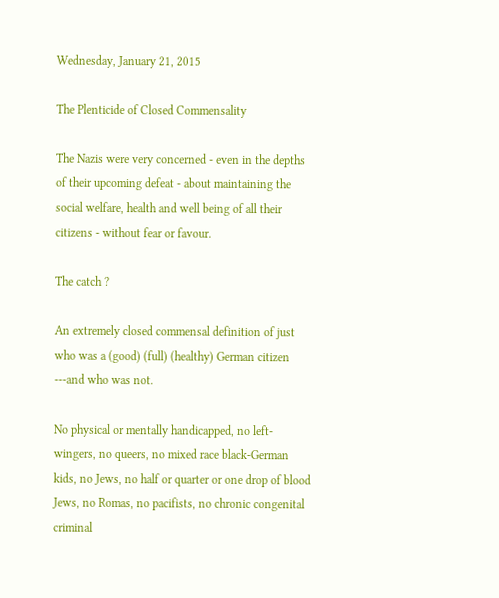Wednesday, January 21, 2015

The Plenticide of Closed Commensality

The Nazis were very concerned - even in the depths of their upcoming defeat - about maintaining the social welfare, health and well being of all their citizens - without fear or favour.

The catch ?

An extremely closed commensal definition of just who was a (good) (full) (healthy) German citizen  ---and who was not.

No physical or mentally handicapped, no left-wingers, no queers, no mixed race black-German kids, no Jews, no half or quarter or one drop of blood Jews, no Romas, no pacifists, no chronic congenital criminal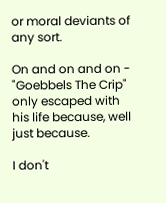or moral deviants of any sort.

On and on and on - "Goebbels The Crip" only escaped with his life because, well just because.

I don't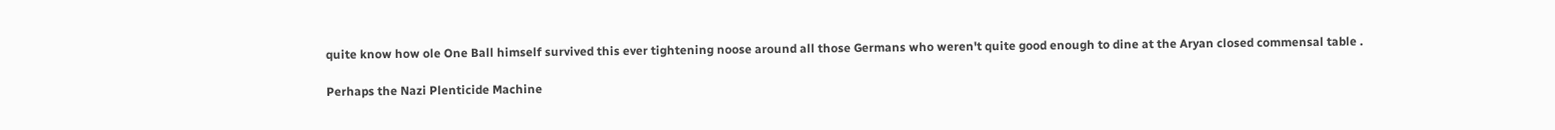quite know how ole One Ball himself survived this ever tightening noose around all those Germans who weren't quite good enough to dine at the Aryan closed commensal table .

Perhaps the Nazi Plenticide Machine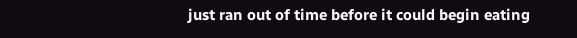just ran out of time before it could begin eating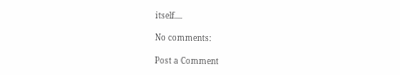itself....

No comments:

Post a Comment